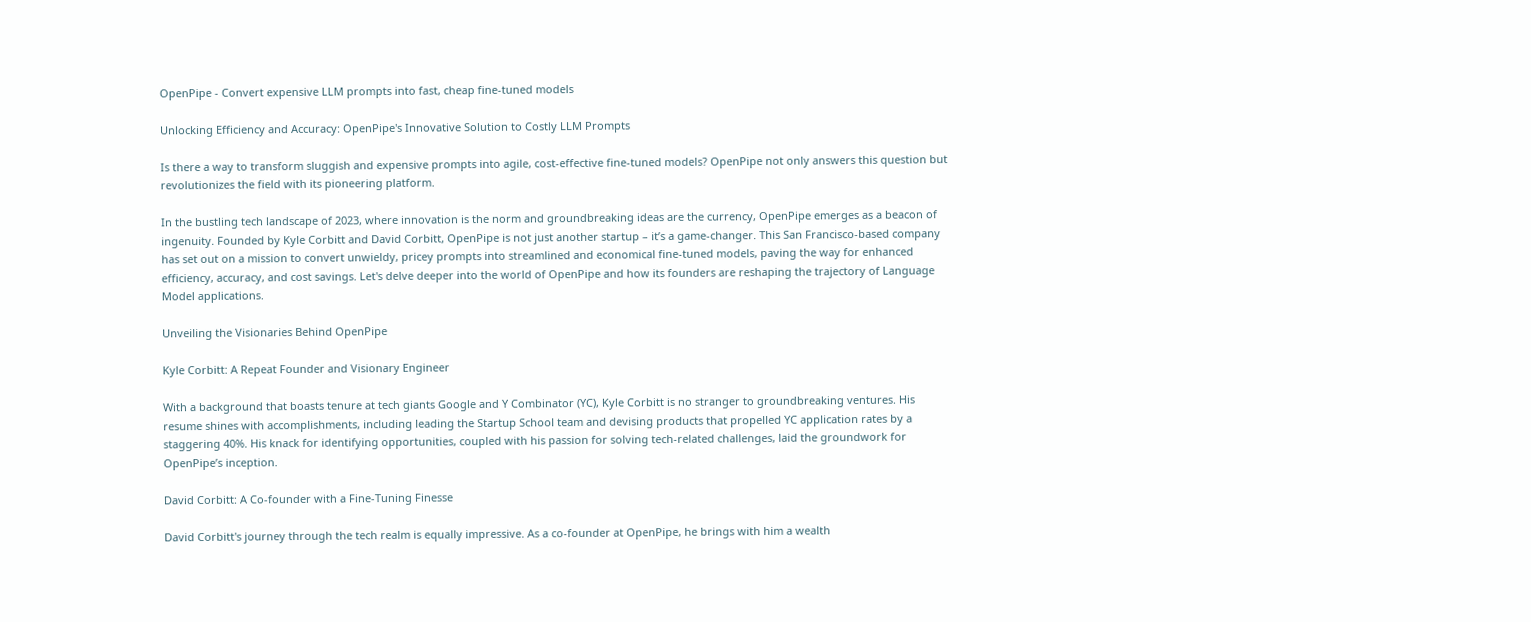OpenPipe - Convert expensive LLM prompts into fast, cheap fine-tuned models

Unlocking Efficiency and Accuracy: OpenPipe's Innovative Solution to Costly LLM Prompts

Is there a way to transform sluggish and expensive prompts into agile, cost-effective fine-tuned models? OpenPipe not only answers this question but revolutionizes the field with its pioneering platform.

In the bustling tech landscape of 2023, where innovation is the norm and groundbreaking ideas are the currency, OpenPipe emerges as a beacon of ingenuity. Founded by Kyle Corbitt and David Corbitt, OpenPipe is not just another startup – it’s a game-changer. This San Francisco-based company has set out on a mission to convert unwieldy, pricey prompts into streamlined and economical fine-tuned models, paving the way for enhanced efficiency, accuracy, and cost savings. Let's delve deeper into the world of OpenPipe and how its founders are reshaping the trajectory of Language Model applications.

Unveiling the Visionaries Behind OpenPipe

Kyle Corbitt: A Repeat Founder and Visionary Engineer

With a background that boasts tenure at tech giants Google and Y Combinator (YC), Kyle Corbitt is no stranger to groundbreaking ventures. His resume shines with accomplishments, including leading the Startup School team and devising products that propelled YC application rates by a staggering 40%. His knack for identifying opportunities, coupled with his passion for solving tech-related challenges, laid the groundwork for OpenPipe’s inception.

David Corbitt: A Co-founder with a Fine-Tuning Finesse

David Corbitt's journey through the tech realm is equally impressive. As a co-founder at OpenPipe, he brings with him a wealth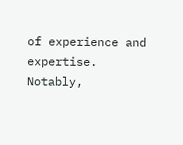of experience and expertise. Notably,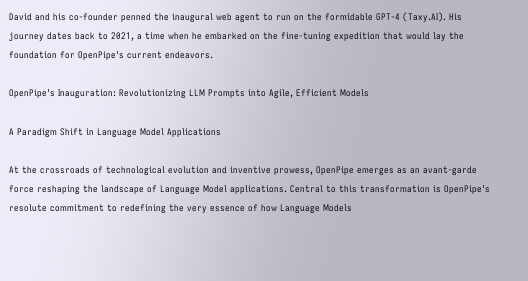David and his co-founder penned the inaugural web agent to run on the formidable GPT-4 (Taxy.AI). His journey dates back to 2021, a time when he embarked on the fine-tuning expedition that would lay the foundation for OpenPipe's current endeavors.

OpenPipe's Inauguration: Revolutionizing LLM Prompts into Agile, Efficient Models

A Paradigm Shift in Language Model Applications

At the crossroads of technological evolution and inventive prowess, OpenPipe emerges as an avant-garde force reshaping the landscape of Language Model applications. Central to this transformation is OpenPipe's resolute commitment to redefining the very essence of how Language Models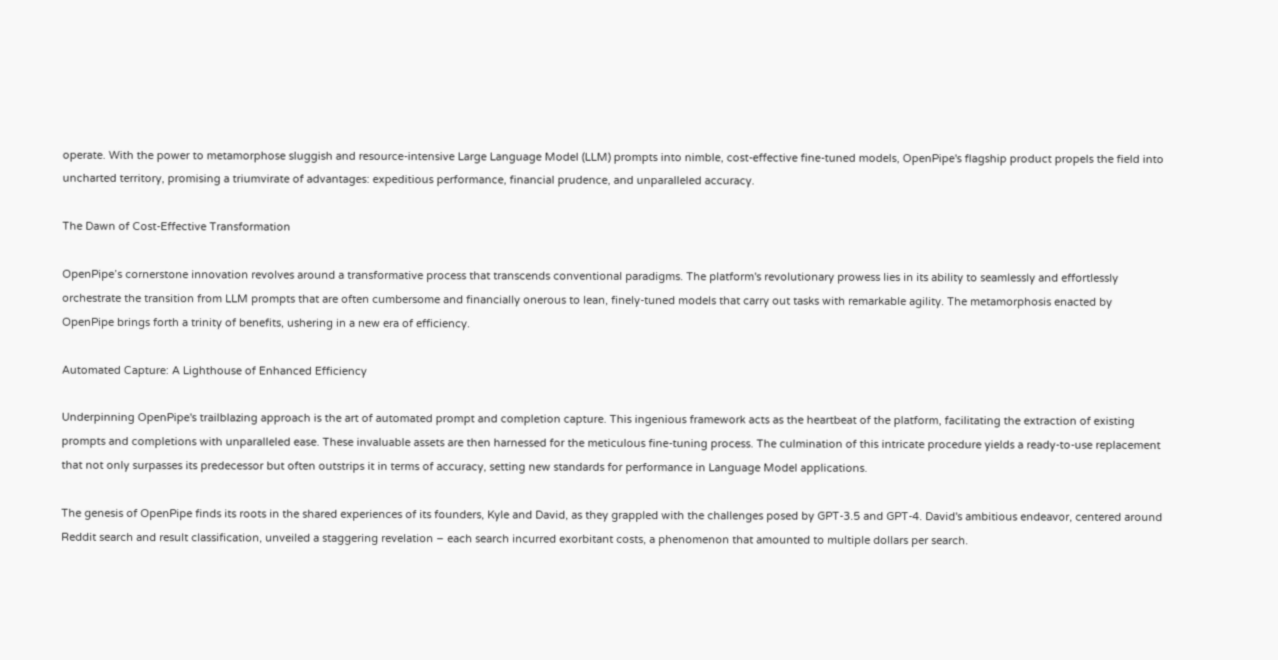operate. With the power to metamorphose sluggish and resource-intensive Large Language Model (LLM) prompts into nimble, cost-effective fine-tuned models, OpenPipe's flagship product propels the field into uncharted territory, promising a triumvirate of advantages: expeditious performance, financial prudence, and unparalleled accuracy.

The Dawn of Cost-Effective Transformation

OpenPipe’s cornerstone innovation revolves around a transformative process that transcends conventional paradigms. The platform's revolutionary prowess lies in its ability to seamlessly and effortlessly orchestrate the transition from LLM prompts that are often cumbersome and financially onerous to lean, finely-tuned models that carry out tasks with remarkable agility. The metamorphosis enacted by OpenPipe brings forth a trinity of benefits, ushering in a new era of efficiency.

Automated Capture: A Lighthouse of Enhanced Efficiency

Underpinning OpenPipe's trailblazing approach is the art of automated prompt and completion capture. This ingenious framework acts as the heartbeat of the platform, facilitating the extraction of existing prompts and completions with unparalleled ease. These invaluable assets are then harnessed for the meticulous fine-tuning process. The culmination of this intricate procedure yields a ready-to-use replacement that not only surpasses its predecessor but often outstrips it in terms of accuracy, setting new standards for performance in Language Model applications.

The genesis of OpenPipe finds its roots in the shared experiences of its founders, Kyle and David, as they grappled with the challenges posed by GPT-3.5 and GPT-4. David's ambitious endeavor, centered around Reddit search and result classification, unveiled a staggering revelation – each search incurred exorbitant costs, a phenomenon that amounted to multiple dollars per search.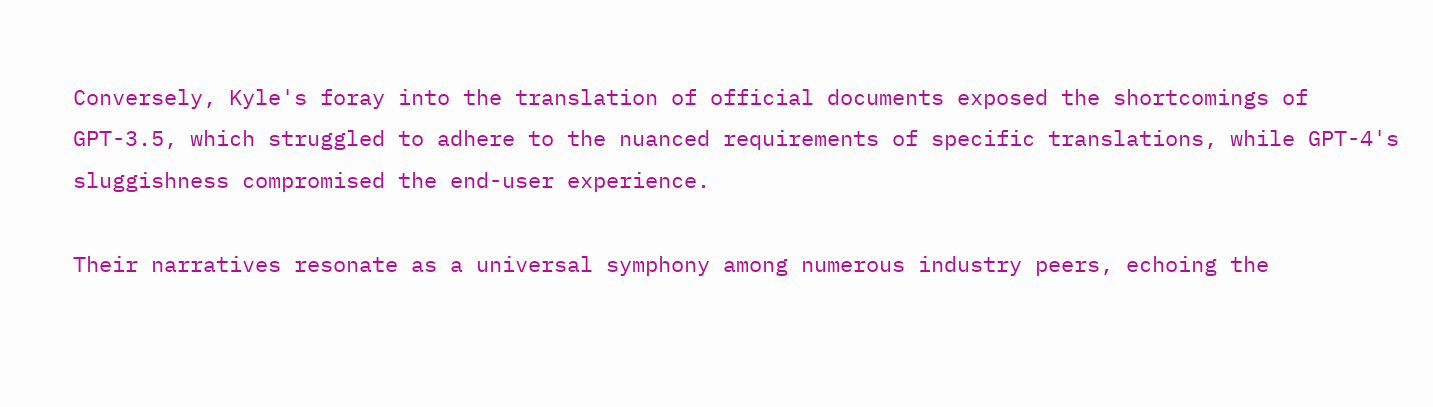Conversely, Kyle's foray into the translation of official documents exposed the shortcomings of GPT-3.5, which struggled to adhere to the nuanced requirements of specific translations, while GPT-4's sluggishness compromised the end-user experience.

Their narratives resonate as a universal symphony among numerous industry peers, echoing the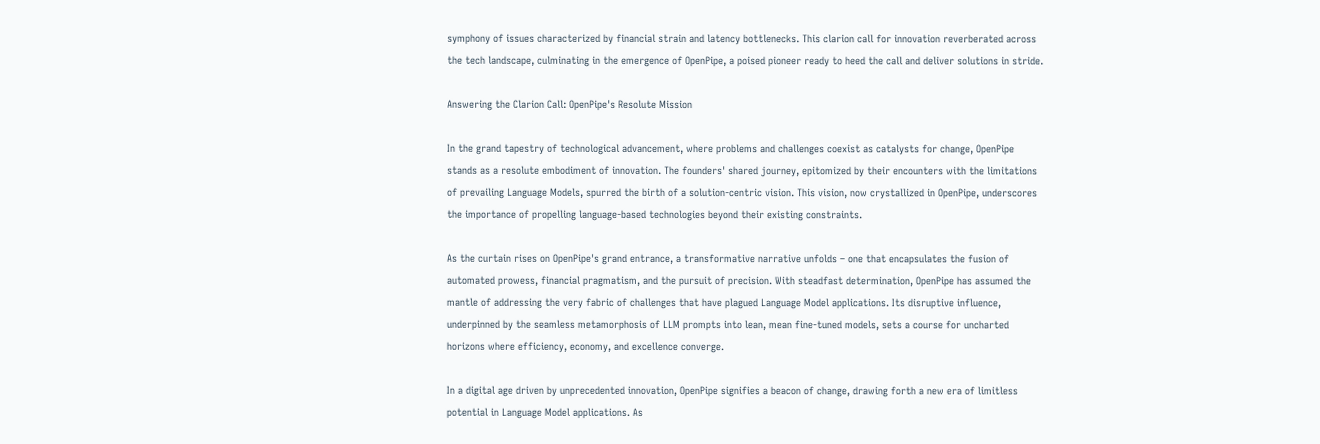symphony of issues characterized by financial strain and latency bottlenecks. This clarion call for innovation reverberated across the tech landscape, culminating in the emergence of OpenPipe, a poised pioneer ready to heed the call and deliver solutions in stride.

Answering the Clarion Call: OpenPipe's Resolute Mission

In the grand tapestry of technological advancement, where problems and challenges coexist as catalysts for change, OpenPipe stands as a resolute embodiment of innovation. The founders' shared journey, epitomized by their encounters with the limitations of prevailing Language Models, spurred the birth of a solution-centric vision. This vision, now crystallized in OpenPipe, underscores the importance of propelling language-based technologies beyond their existing constraints.

As the curtain rises on OpenPipe's grand entrance, a transformative narrative unfolds – one that encapsulates the fusion of automated prowess, financial pragmatism, and the pursuit of precision. With steadfast determination, OpenPipe has assumed the mantle of addressing the very fabric of challenges that have plagued Language Model applications. Its disruptive influence, underpinned by the seamless metamorphosis of LLM prompts into lean, mean fine-tuned models, sets a course for uncharted horizons where efficiency, economy, and excellence converge.

In a digital age driven by unprecedented innovation, OpenPipe signifies a beacon of change, drawing forth a new era of limitless potential in Language Model applications. As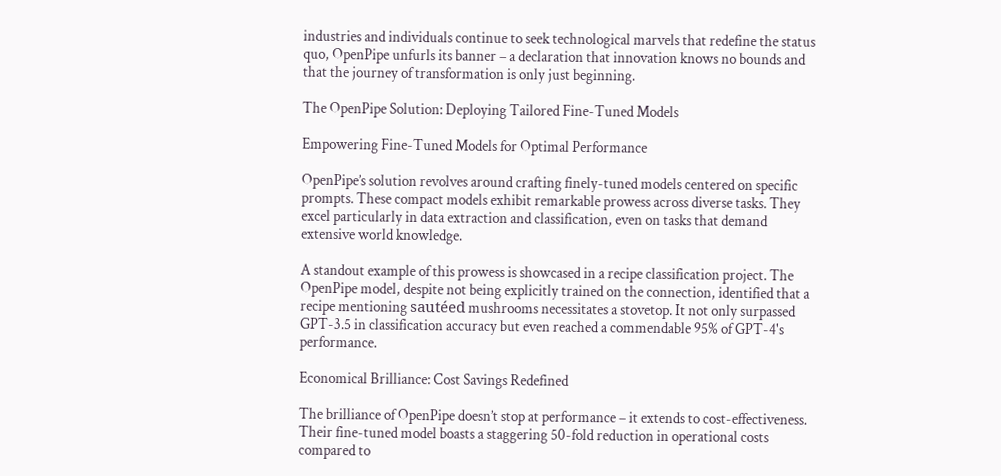industries and individuals continue to seek technological marvels that redefine the status quo, OpenPipe unfurls its banner – a declaration that innovation knows no bounds and that the journey of transformation is only just beginning.

The OpenPipe Solution: Deploying Tailored Fine-Tuned Models

Empowering Fine-Tuned Models for Optimal Performance

OpenPipe’s solution revolves around crafting finely-tuned models centered on specific prompts. These compact models exhibit remarkable prowess across diverse tasks. They excel particularly in data extraction and classification, even on tasks that demand extensive world knowledge.

A standout example of this prowess is showcased in a recipe classification project. The OpenPipe model, despite not being explicitly trained on the connection, identified that a recipe mentioning sautéed mushrooms necessitates a stovetop. It not only surpassed GPT-3.5 in classification accuracy but even reached a commendable 95% of GPT-4's performance.

Economical Brilliance: Cost Savings Redefined

The brilliance of OpenPipe doesn’t stop at performance – it extends to cost-effectiveness. Their fine-tuned model boasts a staggering 50-fold reduction in operational costs compared to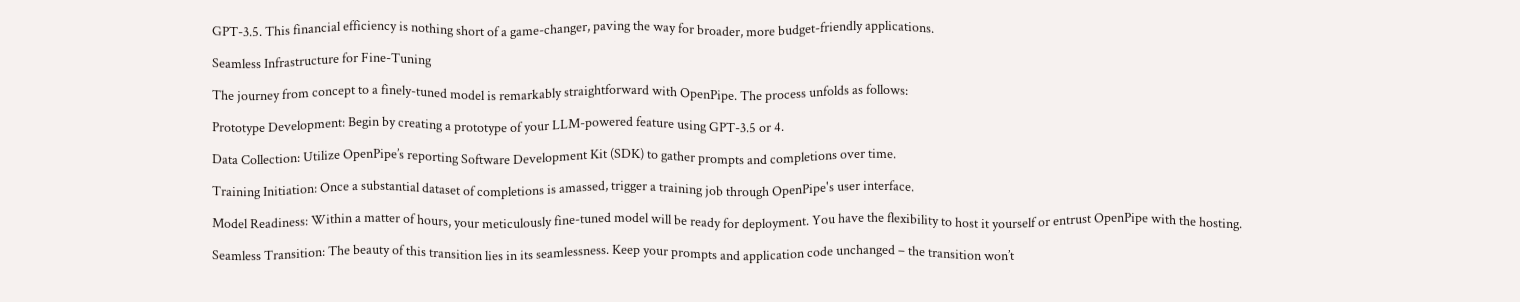GPT-3.5. This financial efficiency is nothing short of a game-changer, paving the way for broader, more budget-friendly applications.

Seamless Infrastructure for Fine-Tuning

The journey from concept to a finely-tuned model is remarkably straightforward with OpenPipe. The process unfolds as follows:

Prototype Development: Begin by creating a prototype of your LLM-powered feature using GPT-3.5 or 4.

Data Collection: Utilize OpenPipe’s reporting Software Development Kit (SDK) to gather prompts and completions over time.

Training Initiation: Once a substantial dataset of completions is amassed, trigger a training job through OpenPipe's user interface.

Model Readiness: Within a matter of hours, your meticulously fine-tuned model will be ready for deployment. You have the flexibility to host it yourself or entrust OpenPipe with the hosting.

Seamless Transition: The beauty of this transition lies in its seamlessness. Keep your prompts and application code unchanged – the transition won’t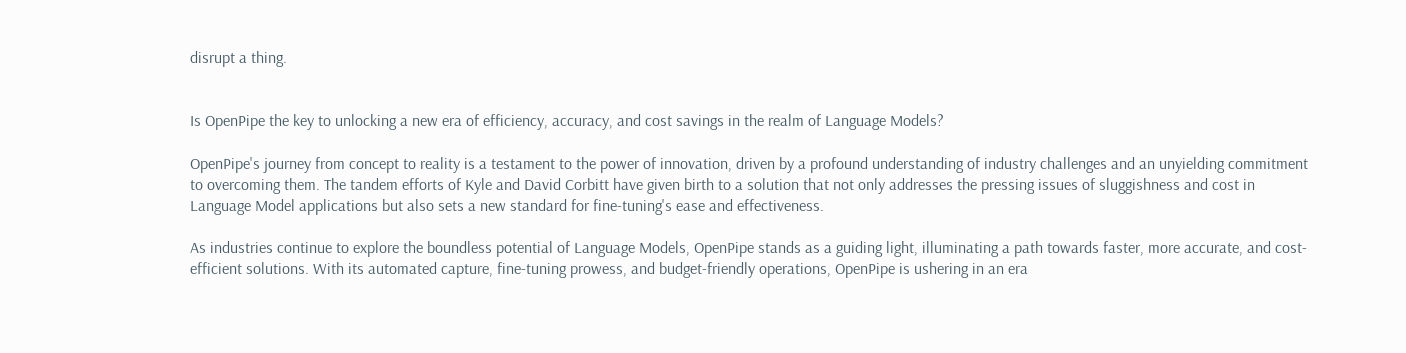disrupt a thing.


Is OpenPipe the key to unlocking a new era of efficiency, accuracy, and cost savings in the realm of Language Models?

OpenPipe's journey from concept to reality is a testament to the power of innovation, driven by a profound understanding of industry challenges and an unyielding commitment to overcoming them. The tandem efforts of Kyle and David Corbitt have given birth to a solution that not only addresses the pressing issues of sluggishness and cost in Language Model applications but also sets a new standard for fine-tuning's ease and effectiveness.

As industries continue to explore the boundless potential of Language Models, OpenPipe stands as a guiding light, illuminating a path towards faster, more accurate, and cost-efficient solutions. With its automated capture, fine-tuning prowess, and budget-friendly operations, OpenPipe is ushering in an era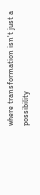where transformation isn't just a possibility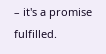– it's a promise fulfilled.